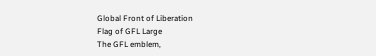Global Front of Liberation
Flag of GFL Large
The GFL emblem,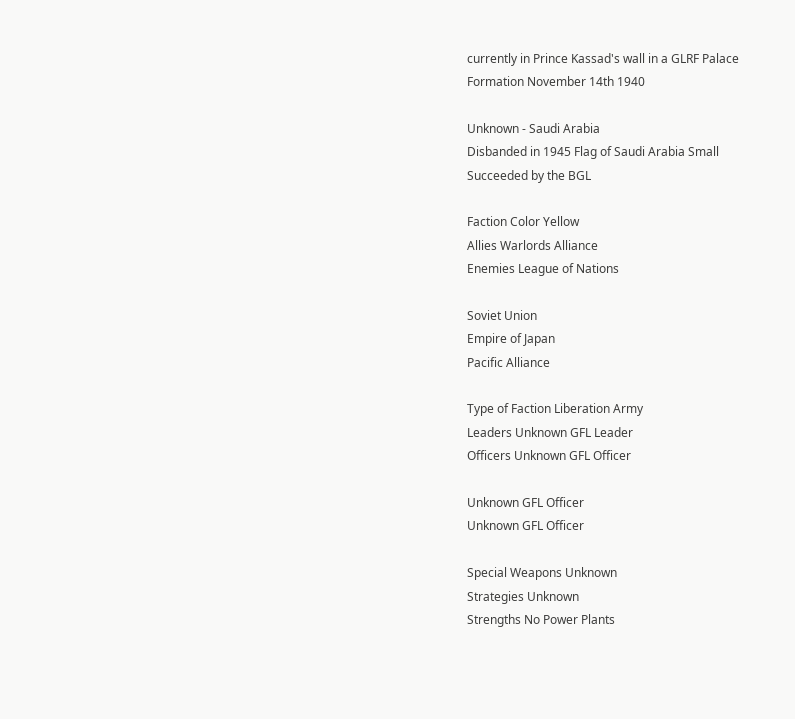currently in Prince Kassad's wall in a GLRF Palace
Formation November 14th 1940

Unknown - Saudi Arabia
Disbanded in 1945 Flag of Saudi Arabia Small
Succeeded by the BGL

Faction Color Yellow
Allies Warlords Alliance
Enemies League of Nations

Soviet Union
Empire of Japan
Pacific Alliance

Type of Faction Liberation Army
Leaders Unknown GFL Leader
Officers Unknown GFL Officer

Unknown GFL Officer
Unknown GFL Officer

Special Weapons Unknown
Strategies Unknown
Strengths No Power Plants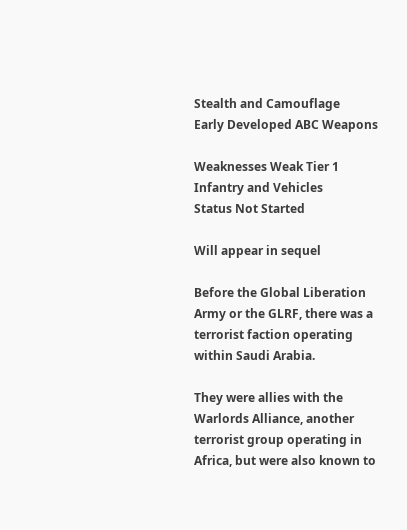Stealth and Camouflage
Early Developed ABC Weapons

Weaknesses Weak Tier 1 Infantry and Vehicles
Status Not Started

Will appear in sequel

Before the Global Liberation Army or the GLRF, there was a terrorist faction operating within Saudi Arabia.

They were allies with the Warlords Alliance, another terrorist group operating in Africa, but were also known to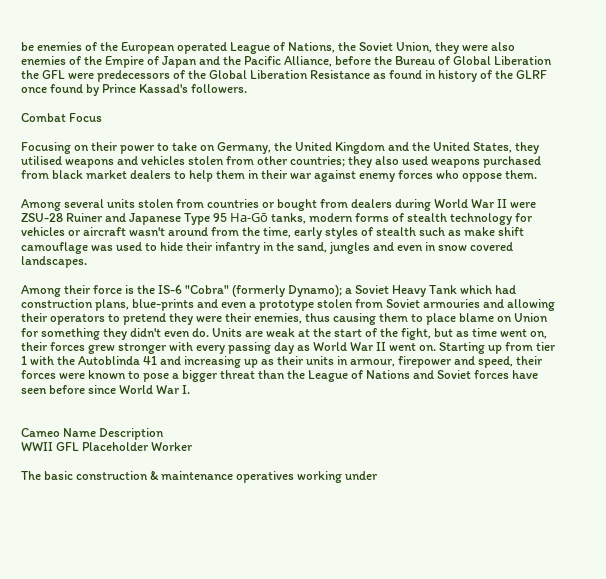be enemies of the European operated League of Nations, the Soviet Union, they were also enemies of the Empire of Japan and the Pacific Alliance, before the Bureau of Global Liberation the GFL were predecessors of the Global Liberation Resistance as found in history of the GLRF once found by Prince Kassad's followers.

Combat Focus

Focusing on their power to take on Germany, the United Kingdom and the United States, they utilised weapons and vehicles stolen from other countries; they also used weapons purchased from black market dealers to help them in their war against enemy forces who oppose them.

Among several units stolen from countries or bought from dealers during World War II were ZSU-28 Ruiner and Japanese Type 95 Ha-Gō tanks, modern forms of stealth technology for vehicles or aircraft wasn't around from the time, early styles of stealth such as make shift camouflage was used to hide their infantry in the sand, jungles and even in snow covered landscapes.

Among their force is the IS-6 "Cobra" (formerly Dynamo); a Soviet Heavy Tank which had construction plans, blue-prints and even a prototype stolen from Soviet armouries and allowing their operators to pretend they were their enemies, thus causing them to place blame on Union for something they didn't even do. Units are weak at the start of the fight, but as time went on, their forces grew stronger with every passing day as World War II went on. Starting up from tier 1 with the Autoblinda 41 and increasing up as their units in armour, firepower and speed, their forces were known to pose a bigger threat than the League of Nations and Soviet forces have seen before since World War I.


Cameo Name Description
WWII GFL Placeholder Worker

The basic construction & maintenance operatives working under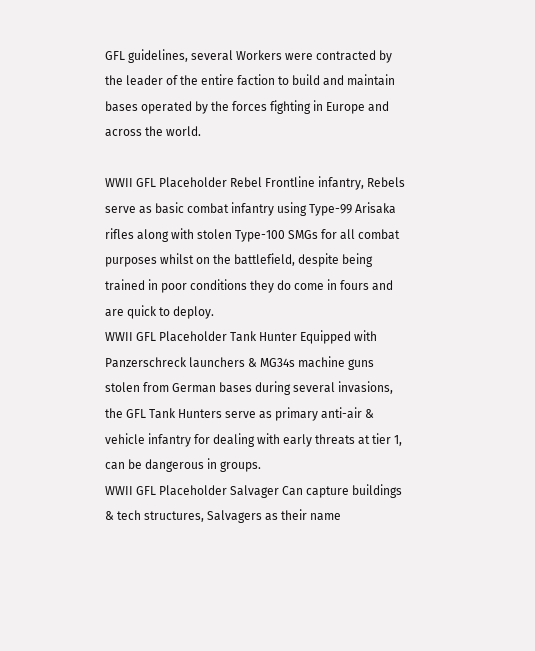GFL guidelines, several Workers were contracted by the leader of the entire faction to build and maintain bases operated by the forces fighting in Europe and across the world.

WWII GFL Placeholder Rebel Frontline infantry, Rebels serve as basic combat infantry using Type-99 Arisaka rifles along with stolen Type-100 SMGs for all combat purposes whilst on the battlefield, despite being trained in poor conditions they do come in fours and are quick to deploy.
WWII GFL Placeholder Tank Hunter Equipped with Panzerschreck launchers & MG34s machine guns stolen from German bases during several invasions, the GFL Tank Hunters serve as primary anti-air & vehicle infantry for dealing with early threats at tier 1, can be dangerous in groups.
WWII GFL Placeholder Salvager Can capture buildings & tech structures, Salvagers as their name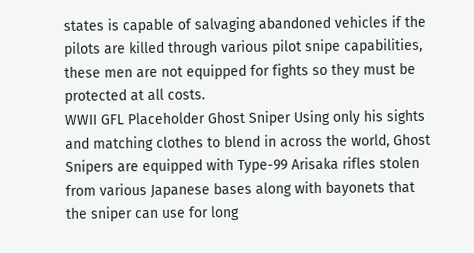states is capable of salvaging abandoned vehicles if the pilots are killed through various pilot snipe capabilities, these men are not equipped for fights so they must be protected at all costs.
WWII GFL Placeholder Ghost Sniper Using only his sights and matching clothes to blend in across the world, Ghost Snipers are equipped with Type-99 Arisaka rifles stolen from various Japanese bases along with bayonets that the sniper can use for long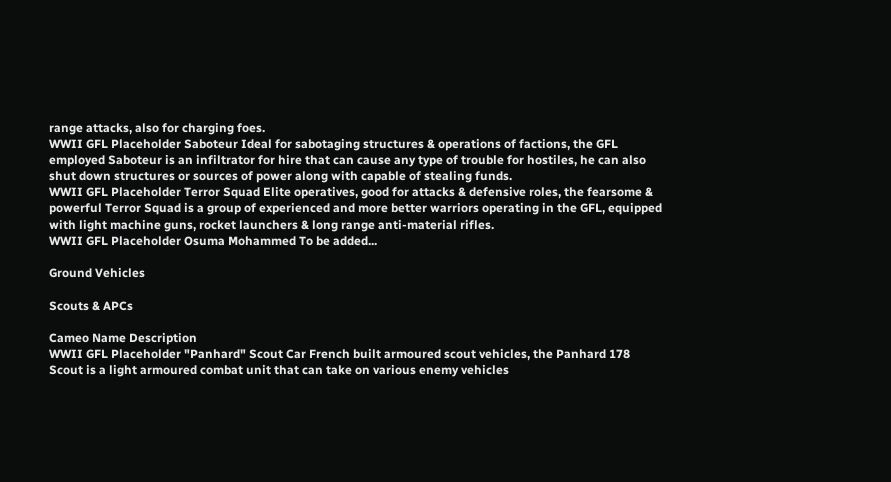range attacks, also for charging foes.
WWII GFL Placeholder Saboteur Ideal for sabotaging structures & operations of factions, the GFL employed Saboteur is an infiltrator for hire that can cause any type of trouble for hostiles, he can also shut down structures or sources of power along with capable of stealing funds.
WWII GFL Placeholder Terror Squad Elite operatives, good for attacks & defensive roles, the fearsome & powerful Terror Squad is a group of experienced and more better warriors operating in the GFL, equipped with light machine guns, rocket launchers & long range anti-material rifles.
WWII GFL Placeholder Osuma Mohammed To be added...

Ground Vehicles

Scouts & APCs

Cameo Name Description
WWII GFL Placeholder "Panhard" Scout Car French built armoured scout vehicles, the Panhard 178 Scout is a light armoured combat unit that can take on various enemy vehicles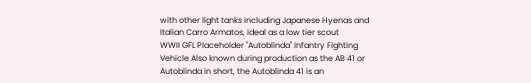with other light tanks including Japanese Hyenas and Italian Carro Armatos, ideal as a low tier scout
WWII GFL Placeholder "Autoblinda" Infantry Fighting Vehicle Also known during production as the AB 41 or Autoblinda in short, the Autoblinda 41 is an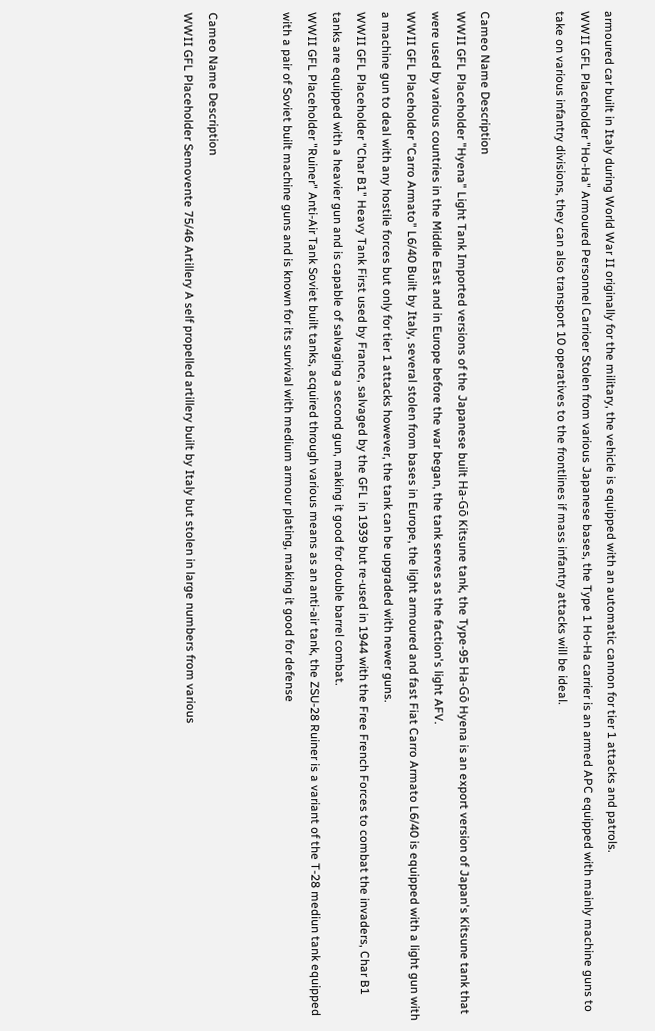armoured car built in Italy during World War II originally for the military, the vehicle is equipped with an automatic cannon for tier 1 attacks and patrols.
WWII GFL Placeholder "Ho-Ha" Armoured Personnel Carrioer Stolen from various Japanese bases, the Type 1 Ho-Ha carrier is an armed APC equipped with mainly machine guns to take on various infantry divisions, they can also transport 10 operatives to the frontlines if mass infantry attacks will be ideal.


Cameo Name Description
WWII GFL Placeholder "Hyena" Light Tank Imported versions of the Japanese built Ha-Gō Kitsune tank, the Type-95 Ha-Gō Hyena is an export version of Japan's Kitsune tank that were used by various countries in the Middle East and in Europe before the war began, the tank serves as the faction's light AFV.
WWII GFL Placeholder "Carro Armato" L6/40 Built by Italy, several stolen from bases in Europe, the light armoured and fast Fiat Carro Armato L6/40 is equipped with a light gun with a machine gun to deal with any hostile forces but only for tier 1 attacks however, the tank can be upgraded with newer guns.
WWII GFL Placeholder "Char B1" Heavy Tank First used by France, salvaged by the GFL in 1939 but re-used in 1944 with the Free French Forces to combat the invaders, Char B1 tanks are equipped with a heavier gun and is capable of salvaging a second gun, making it good for double barrel combat.
WWII GFL Placeholder "Ruiner" Anti-Air Tank Soviet built tanks, acquired through various means as an anti-air tank, the ZSU-28 Ruiner is a variant of the T-28 mediun tank equipped with a pair of Soviet built machine guns and is known for its survival with medium armour plating, making it good for defense


Cameo Name Description
WWII GFL Placeholder Semovente 75/46 Artillery A self propelled artillery built by Italy but stolen in large numbers from various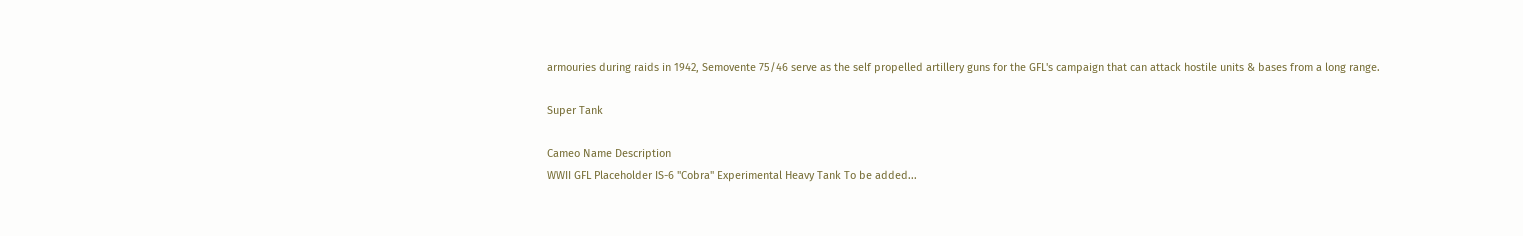armouries during raids in 1942, Semovente 75/46 serve as the self propelled artillery guns for the GFL's campaign that can attack hostile units & bases from a long range.

Super Tank

Cameo Name Description
WWII GFL Placeholder IS-6 "Cobra" Experimental Heavy Tank To be added...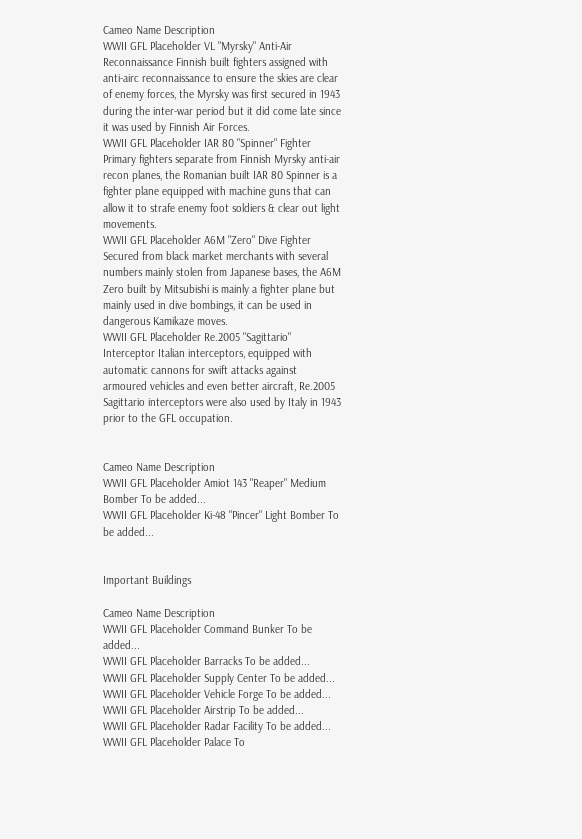Cameo Name Description
WWII GFL Placeholder VL "Myrsky" Anti-Air Reconnaissance Finnish built fighters assigned with anti-airc reconnaissance to ensure the skies are clear of enemy forces, the Myrsky was first secured in 1943 during the inter-war period but it did come late since it was used by Finnish Air Forces.
WWII GFL Placeholder IAR 80 "Spinner" Fighter Primary fighters separate from Finnish Myrsky anti-air recon planes, the Romanian built IAR 80 Spinner is a fighter plane equipped with machine guns that can allow it to strafe enemy foot soldiers & clear out light movements.
WWII GFL Placeholder A6M "Zero" Dive Fighter Secured from black market merchants with several numbers mainly stolen from Japanese bases, the A6M Zero built by Mitsubishi is mainly a fighter plane but mainly used in dive bombings, it can be used in dangerous Kamikaze moves.
WWII GFL Placeholder Re.2005 "Sagittario" Interceptor Italian interceptors, equipped with automatic cannons for swift attacks against armoured vehicles and even better aircraft, Re.2005 Sagittario interceptors were also used by Italy in 1943 prior to the GFL occupation.


Cameo Name Description
WWII GFL Placeholder Amiot 143 "Reaper" Medium Bomber To be added...
WWII GFL Placeholder Ki-48 "Pincer" Light Bomber To be added...


Important Buildings

Cameo Name Description
WWII GFL Placeholder Command Bunker To be added...
WWII GFL Placeholder Barracks To be added...
WWII GFL Placeholder Supply Center To be added...
WWII GFL Placeholder Vehicle Forge To be added...
WWII GFL Placeholder Airstrip To be added...
WWII GFL Placeholder Radar Facility To be added...
WWII GFL Placeholder Palace To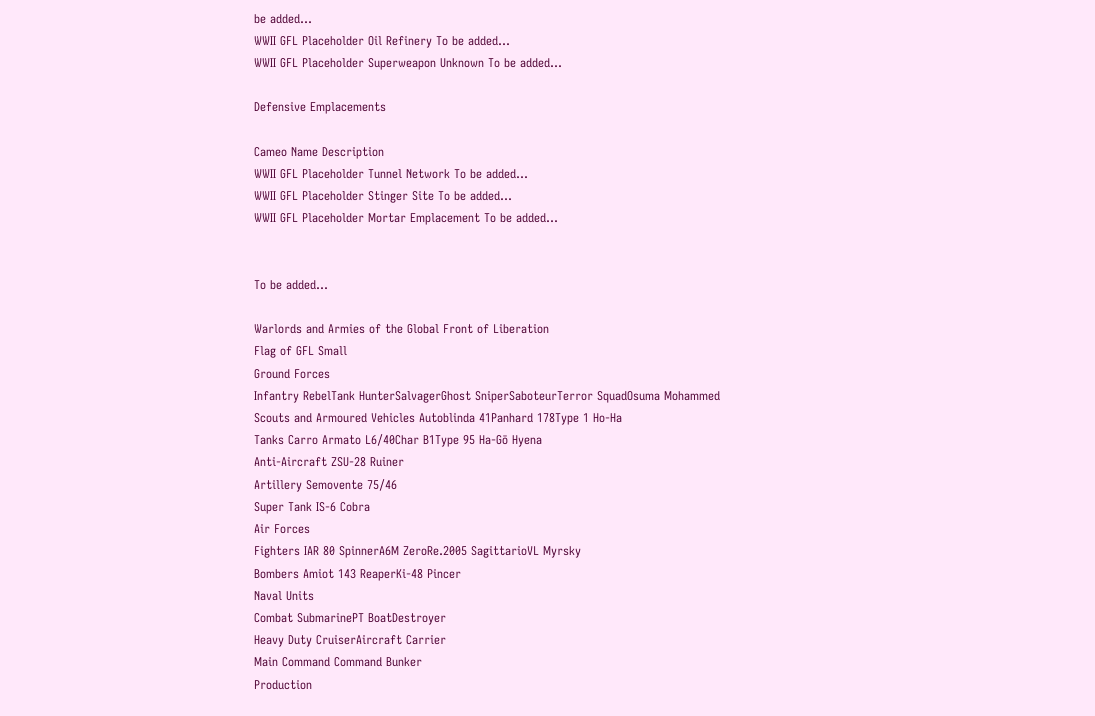be added...
WWII GFL Placeholder Oil Refinery To be added...
WWII GFL Placeholder Superweapon Unknown To be added...

Defensive Emplacements

Cameo Name Description
WWII GFL Placeholder Tunnel Network To be added...
WWII GFL Placeholder Stinger Site To be added...
WWII GFL Placeholder Mortar Emplacement To be added...


To be added...

Warlords and Armies of the Global Front of Liberation
Flag of GFL Small
Ground Forces
Infantry RebelTank HunterSalvagerGhost SniperSaboteurTerror SquadOsuma Mohammed
Scouts and Armoured Vehicles Autoblinda 41Panhard 178Type 1 Ho-Ha
Tanks Carro Armato L6/40Char B1Type 95 Ha-Gō Hyena
Anti-Aircraft ZSU-28 Ruiner
Artillery Semovente 75/46
Super Tank IS-6 Cobra
Air Forces
Fighters IAR 80 SpinnerA6M ZeroRe.2005 SagittarioVL Myrsky
Bombers Amiot 143 ReaperKi-48 Pincer
Naval Units
Combat SubmarinePT BoatDestroyer
Heavy Duty CruiserAircraft Carrier
Main Command Command Bunker
Production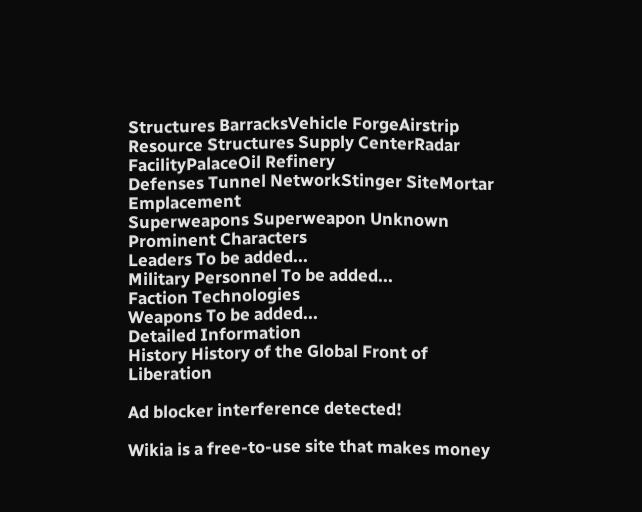Structures BarracksVehicle ForgeAirstrip
Resource Structures Supply CenterRadar FacilityPalaceOil Refinery
Defenses Tunnel NetworkStinger SiteMortar Emplacement
Superweapons Superweapon Unknown
Prominent Characters
Leaders To be added...
Military Personnel To be added...
Faction Technologies
Weapons To be added...
Detailed Information
History History of the Global Front of Liberation

Ad blocker interference detected!

Wikia is a free-to-use site that makes money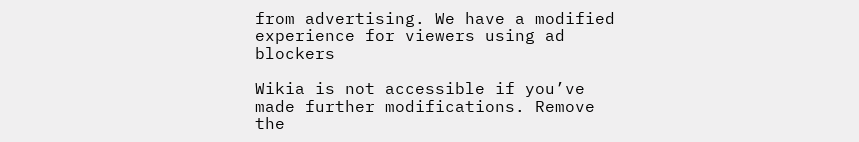from advertising. We have a modified experience for viewers using ad blockers

Wikia is not accessible if you’ve made further modifications. Remove the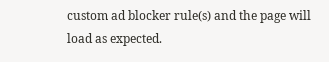custom ad blocker rule(s) and the page will load as expected.